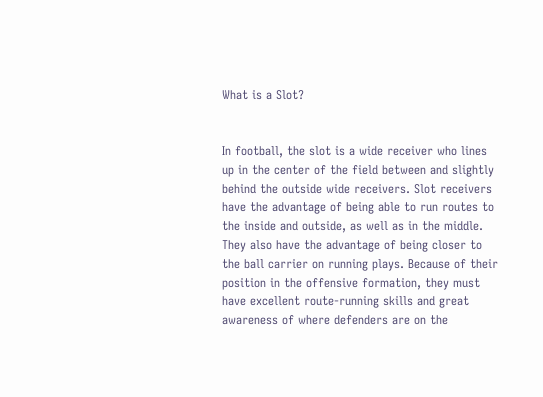What is a Slot?


In football, the slot is a wide receiver who lines up in the center of the field between and slightly behind the outside wide receivers. Slot receivers have the advantage of being able to run routes to the inside and outside, as well as in the middle. They also have the advantage of being closer to the ball carrier on running plays. Because of their position in the offensive formation, they must have excellent route-running skills and great awareness of where defenders are on the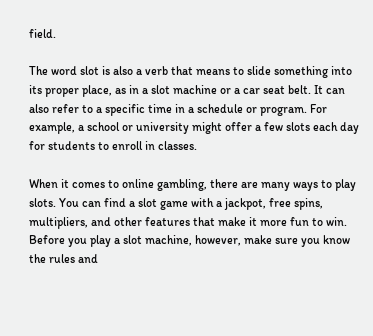field.

The word slot is also a verb that means to slide something into its proper place, as in a slot machine or a car seat belt. It can also refer to a specific time in a schedule or program. For example, a school or university might offer a few slots each day for students to enroll in classes.

When it comes to online gambling, there are many ways to play slots. You can find a slot game with a jackpot, free spins, multipliers, and other features that make it more fun to win. Before you play a slot machine, however, make sure you know the rules and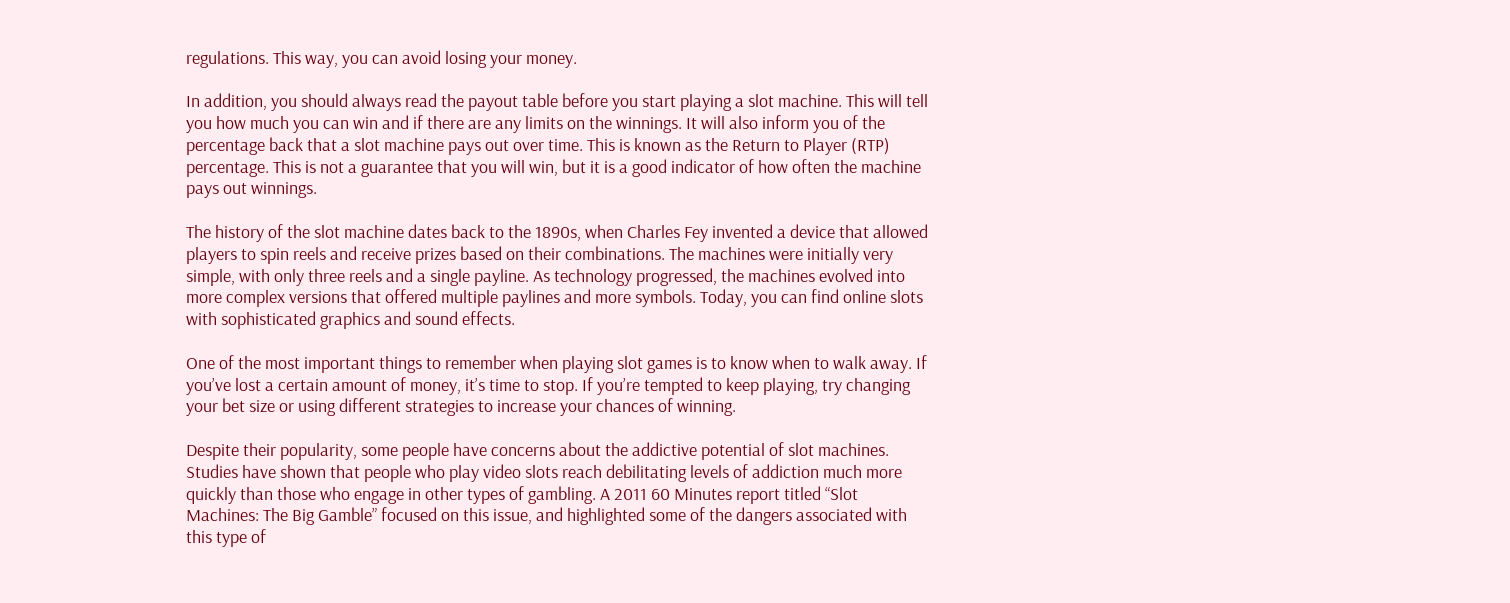regulations. This way, you can avoid losing your money.

In addition, you should always read the payout table before you start playing a slot machine. This will tell you how much you can win and if there are any limits on the winnings. It will also inform you of the percentage back that a slot machine pays out over time. This is known as the Return to Player (RTP) percentage. This is not a guarantee that you will win, but it is a good indicator of how often the machine pays out winnings.

The history of the slot machine dates back to the 1890s, when Charles Fey invented a device that allowed players to spin reels and receive prizes based on their combinations. The machines were initially very simple, with only three reels and a single payline. As technology progressed, the machines evolved into more complex versions that offered multiple paylines and more symbols. Today, you can find online slots with sophisticated graphics and sound effects.

One of the most important things to remember when playing slot games is to know when to walk away. If you’ve lost a certain amount of money, it’s time to stop. If you’re tempted to keep playing, try changing your bet size or using different strategies to increase your chances of winning.

Despite their popularity, some people have concerns about the addictive potential of slot machines. Studies have shown that people who play video slots reach debilitating levels of addiction much more quickly than those who engage in other types of gambling. A 2011 60 Minutes report titled “Slot Machines: The Big Gamble” focused on this issue, and highlighted some of the dangers associated with this type of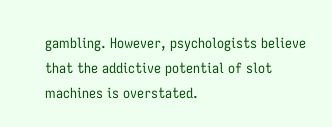gambling. However, psychologists believe that the addictive potential of slot machines is overstated.